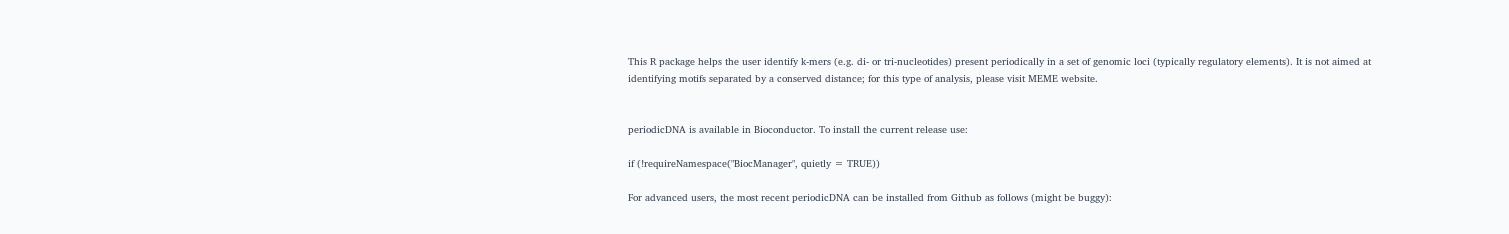This R package helps the user identify k-mers (e.g. di- or tri-nucleotides) present periodically in a set of genomic loci (typically regulatory elements). It is not aimed at identifying motifs separated by a conserved distance; for this type of analysis, please visit MEME website.


periodicDNA is available in Bioconductor. To install the current release use:

if (!requireNamespace("BiocManager", quietly = TRUE))

For advanced users, the most recent periodicDNA can be installed from Github as follows (might be buggy):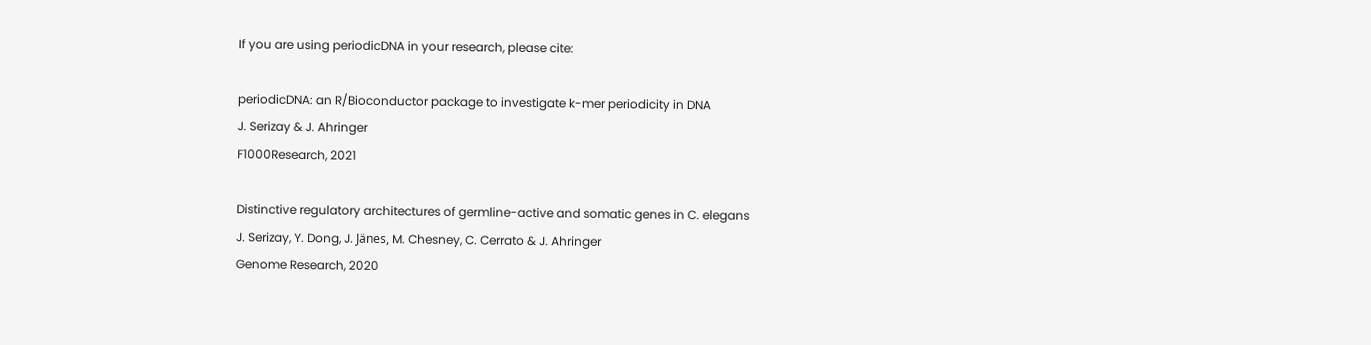If you are using periodicDNA in your research, please cite:

periodicDNA: an R/Bioconductor package to investigate k-mer periodicity in DNA
J. Serizay & J. Ahringer
F1000Research, 2021

Distinctive regulatory architectures of germline-active and somatic genes in C. elegans
J. Serizay, Y. Dong, J. Jänes, M. Chesney, C. Cerrato & J. Ahringer
Genome Research, 2020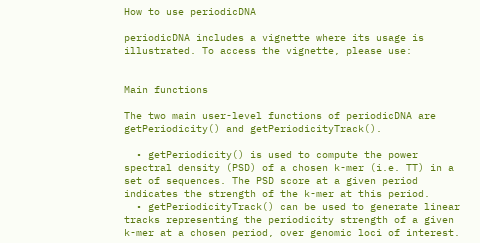How to use periodicDNA

periodicDNA includes a vignette where its usage is illustrated. To access the vignette, please use:


Main functions

The two main user-level functions of periodicDNA are getPeriodicity() and getPeriodicityTrack().

  • getPeriodicity() is used to compute the power spectral density (PSD) of a chosen k-mer (i.e. TT) in a set of sequences. The PSD score at a given period indicates the strength of the k-mer at this period.
  • getPeriodicityTrack() can be used to generate linear tracks representing the periodicity strength of a given k-mer at a chosen period, over genomic loci of interest.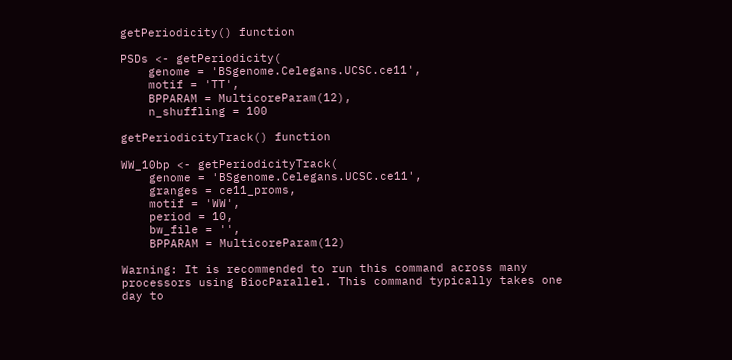getPeriodicity() function

PSDs <- getPeriodicity(
    genome = 'BSgenome.Celegans.UCSC.ce11',
    motif = 'TT',
    BPPARAM = MulticoreParam(12),
    n_shuffling = 100

getPeriodicityTrack() function

WW_10bp <- getPeriodicityTrack(
    genome = 'BSgenome.Celegans.UCSC.ce11',
    granges = ce11_proms,
    motif = 'WW',
    period = 10,
    bw_file = '',
    BPPARAM = MulticoreParam(12)

Warning: It is recommended to run this command across many processors using BiocParallel. This command typically takes one day to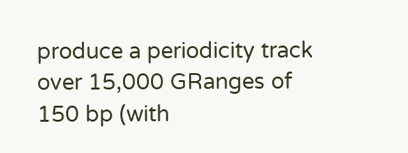produce a periodicity track over 15,000 GRanges of 150 bp (with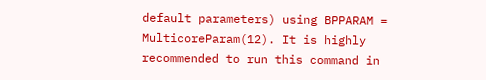default parameters) using BPPARAM = MulticoreParam(12). It is highly recommended to run this command in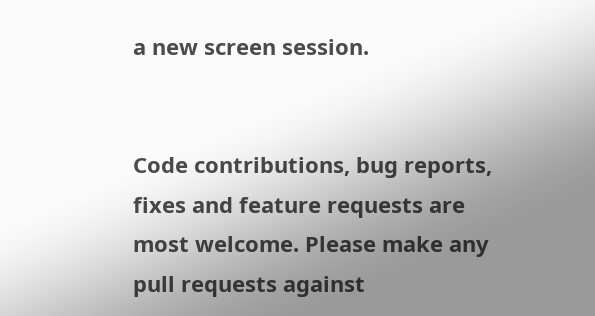a new screen session.


Code contributions, bug reports, fixes and feature requests are most welcome. Please make any pull requests against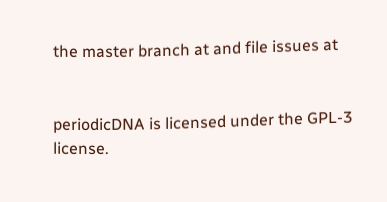the master branch at and file issues at


periodicDNA is licensed under the GPL-3 license.